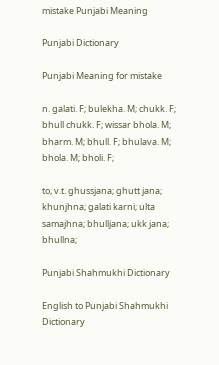mistake Punjabi Meaning

Punjabi Dictionary

Punjabi Meaning for mistake

n. galati. F; bulekha. M; chukk. F; bhull chukk. F; wissar bhola. M; bharm. M; bhull. F; bhulava. M; bhola. M; bholi. F;

to, v.t. ghussjana; ghutt jana; khunjhna; galati karni; ulta samajhna; bhulljana; ukk jana; bhullna;

Punjabi Shahmukhi Dictionary

English to Punjabi Shahmukhi Dictionary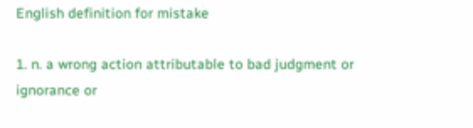English definition for mistake

1. n. a wrong action attributable to bad judgment or ignorance or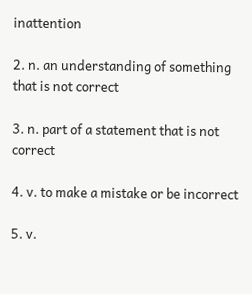inattention

2. n. an understanding of something that is not correct

3. n. part of a statement that is not correct

4. v. to make a mistake or be incorrect

5. v.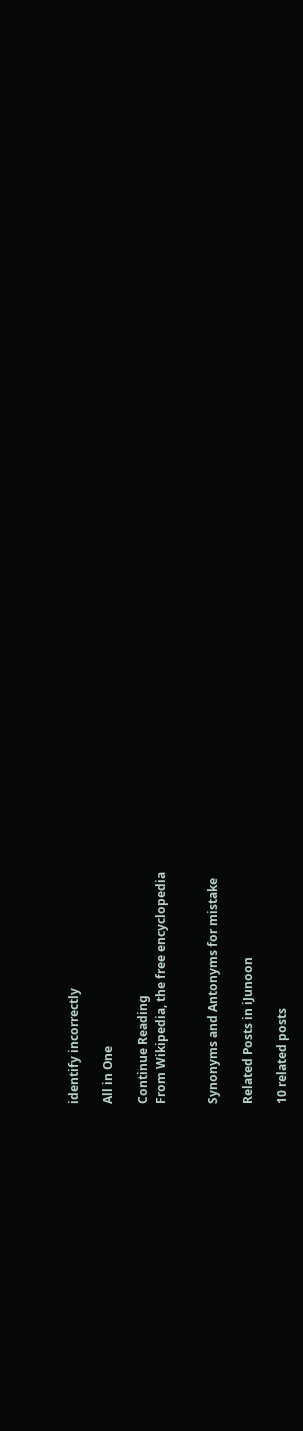identify incorrectly

All in One

Continue Reading
From Wikipedia, the free encyclopedia


Synonyms and Antonyms for mistake

Related Posts in iJunoon

10 related posts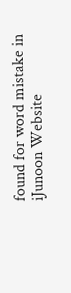found for word mistake in iJunoon Website